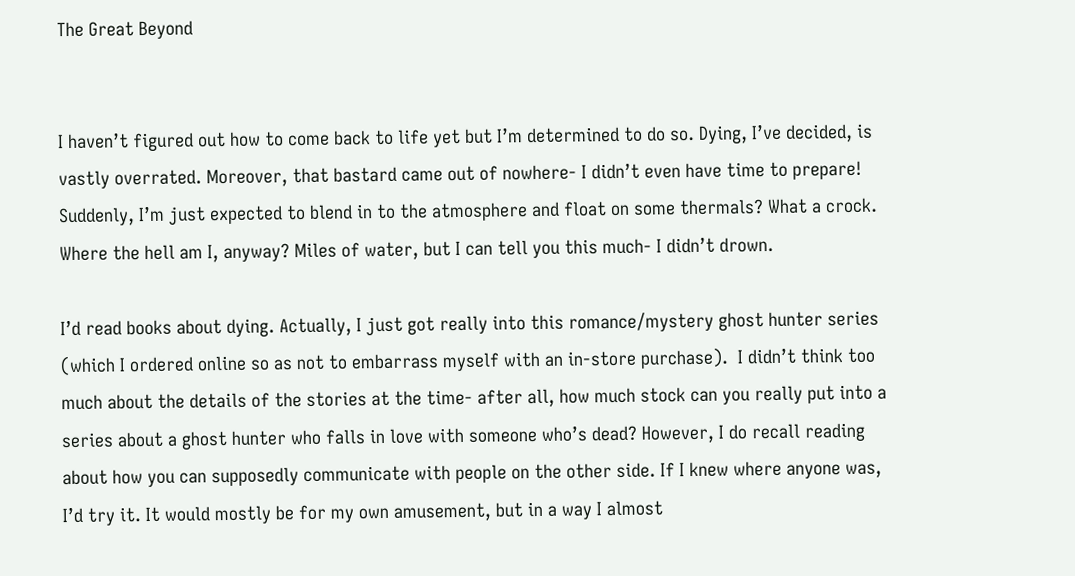The Great Beyond


I haven’t figured out how to come back to life yet but I’m determined to do so. Dying, I’ve decided, is vastly overrated. Moreover, that bastard came out of nowhere- I didn’t even have time to prepare! Suddenly, I’m just expected to blend in to the atmosphere and float on some thermals? What a crock. Where the hell am I, anyway? Miles of water, but I can tell you this much- I didn’t drown.

I’d read books about dying. Actually, I just got really into this romance/mystery ghost hunter series (which I ordered online so as not to embarrass myself with an in-store purchase).  I didn’t think too much about the details of the stories at the time- after all, how much stock can you really put into a series about a ghost hunter who falls in love with someone who’s dead? However, I do recall reading about how you can supposedly communicate with people on the other side. If I knew where anyone was, I’d try it. It would mostly be for my own amusement, but in a way I almost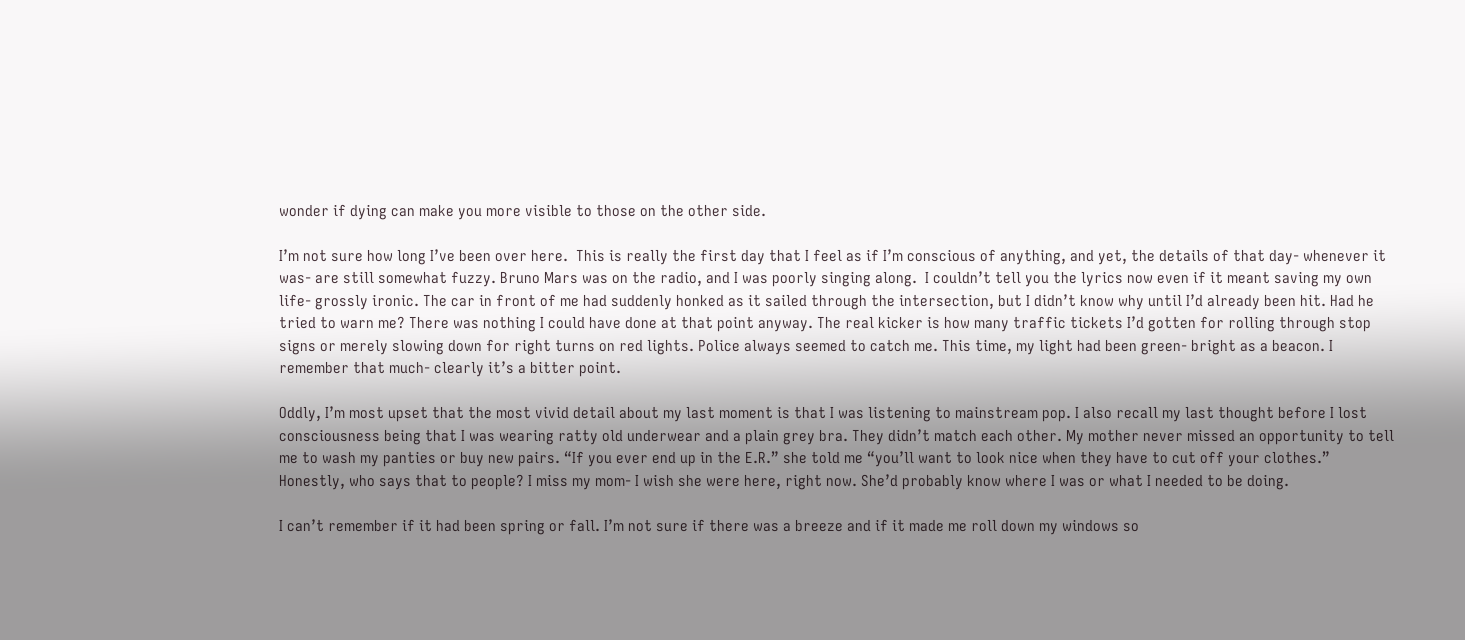wonder if dying can make you more visible to those on the other side.

I’m not sure how long I’ve been over here.  This is really the first day that I feel as if I’m conscious of anything, and yet, the details of that day- whenever it was- are still somewhat fuzzy. Bruno Mars was on the radio, and I was poorly singing along.  I couldn’t tell you the lyrics now even if it meant saving my own life- grossly ironic. The car in front of me had suddenly honked as it sailed through the intersection, but I didn’t know why until I’d already been hit. Had he tried to warn me? There was nothing I could have done at that point anyway. The real kicker is how many traffic tickets I’d gotten for rolling through stop signs or merely slowing down for right turns on red lights. Police always seemed to catch me. This time, my light had been green- bright as a beacon. I remember that much- clearly it’s a bitter point.

Oddly, I’m most upset that the most vivid detail about my last moment is that I was listening to mainstream pop. I also recall my last thought before I lost consciousness being that I was wearing ratty old underwear and a plain grey bra. They didn’t match each other. My mother never missed an opportunity to tell me to wash my panties or buy new pairs. “If you ever end up in the E.R.” she told me “you’ll want to look nice when they have to cut off your clothes.” Honestly, who says that to people? I miss my mom- I wish she were here, right now. She’d probably know where I was or what I needed to be doing.

I can’t remember if it had been spring or fall. I’m not sure if there was a breeze and if it made me roll down my windows so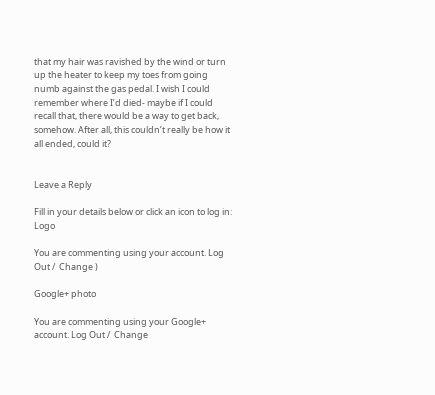that my hair was ravished by the wind or turn up the heater to keep my toes from going numb against the gas pedal. I wish I could remember where I’d died- maybe if I could recall that, there would be a way to get back, somehow. After all, this couldn’t really be how it all ended, could it?


Leave a Reply

Fill in your details below or click an icon to log in: Logo

You are commenting using your account. Log Out /  Change )

Google+ photo

You are commenting using your Google+ account. Log Out /  Change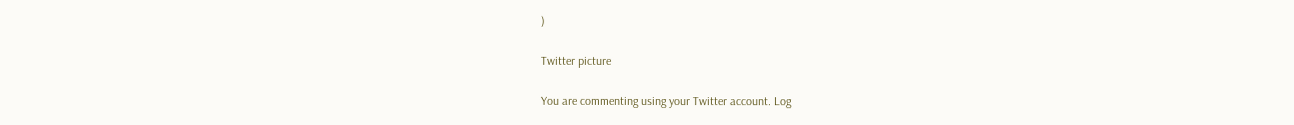)

Twitter picture

You are commenting using your Twitter account. Log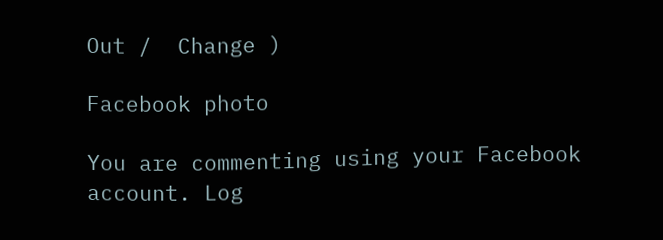Out /  Change )

Facebook photo

You are commenting using your Facebook account. Log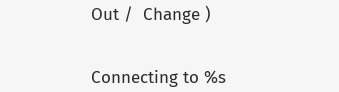Out /  Change )


Connecting to %s